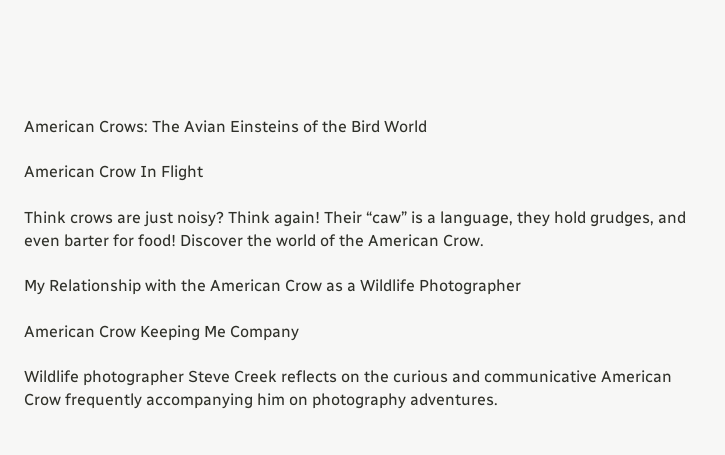American Crows: The Avian Einsteins of the Bird World

American Crow In Flight

Think crows are just noisy? Think again! Their “caw” is a language, they hold grudges, and even barter for food! Discover the world of the American Crow.

My Relationship with the American Crow as a Wildlife Photographer

American Crow Keeping Me Company

Wildlife photographer Steve Creek reflects on the curious and communicative American Crow frequently accompanying him on photography adventures.